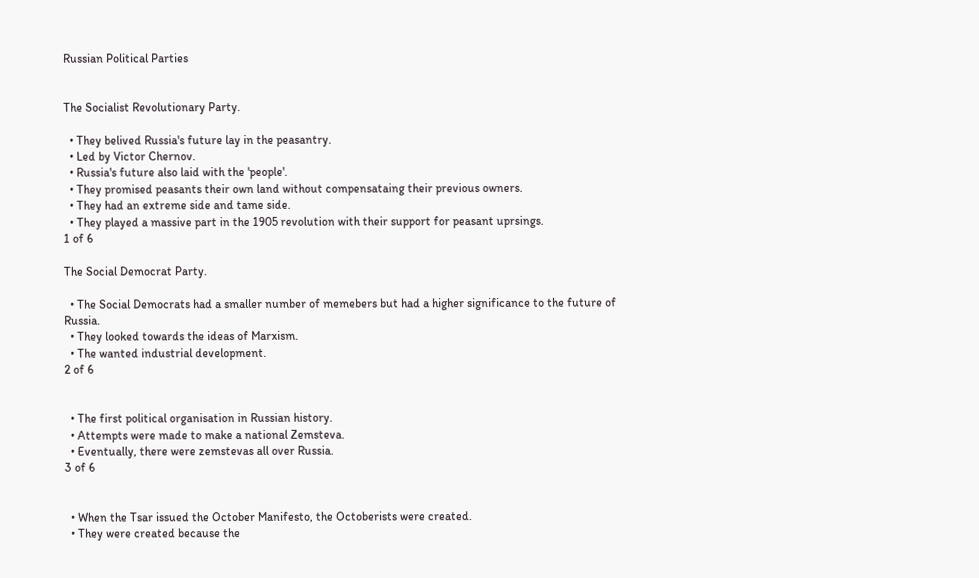Russian Political Parties


The Socialist Revolutionary Party.

  • They belived Russia's future lay in the peasantry.
  • Led by Victor Chernov.
  • Russia's future also laid with the 'people'.
  • They promised peasants their own land without compensataing their previous owners.
  • They had an extreme side and tame side.
  • They played a massive part in the 1905 revolution with their support for peasant uprsings.
1 of 6

The Social Democrat Party.

  • The Social Democrats had a smaller number of memebers but had a higher significance to the future of Russia.
  • They looked towards the ideas of Marxism.
  • The wanted industrial development.
2 of 6


  • The first political organisation in Russian history.
  • Attempts were made to make a national Zemsteva.
  • Eventually, there were zemstevas all over Russia.
3 of 6


  • When the Tsar issued the October Manifesto, the Octoberists were created.
  • They were created because the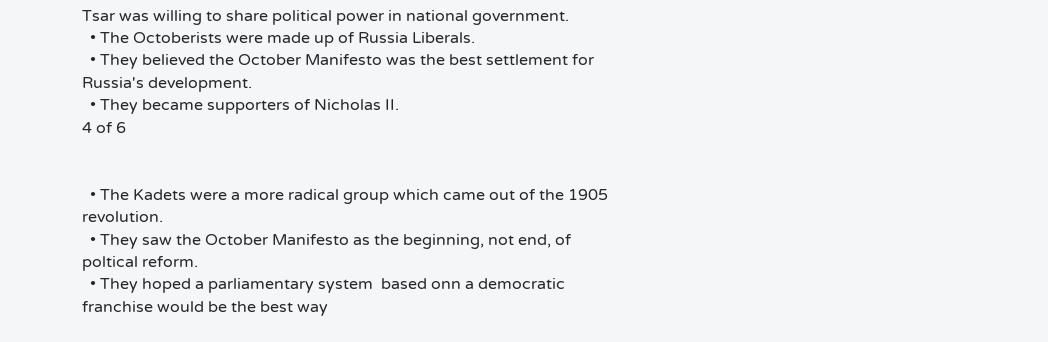Tsar was willing to share political power in national government.
  • The Octoberists were made up of Russia Liberals.
  • They believed the October Manifesto was the best settlement for Russia's development.
  • They became supporters of Nicholas II.
4 of 6


  • The Kadets were a more radical group which came out of the 1905 revolution.
  • They saw the October Manifesto as the beginning, not end, of poltical reform.
  • They hoped a parliamentary system  based onn a democratic franchise would be the best way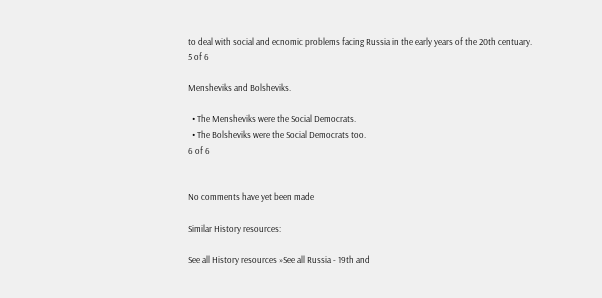to deal with social and ecnomic problems facing Russia in the early years of the 20th centuary.
5 of 6

Mensheviks and Bolsheviks.

  • The Mensheviks were the Social Democrats.
  • The Bolsheviks were the Social Democrats too.
6 of 6


No comments have yet been made

Similar History resources:

See all History resources »See all Russia - 19th and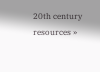20th century resources »